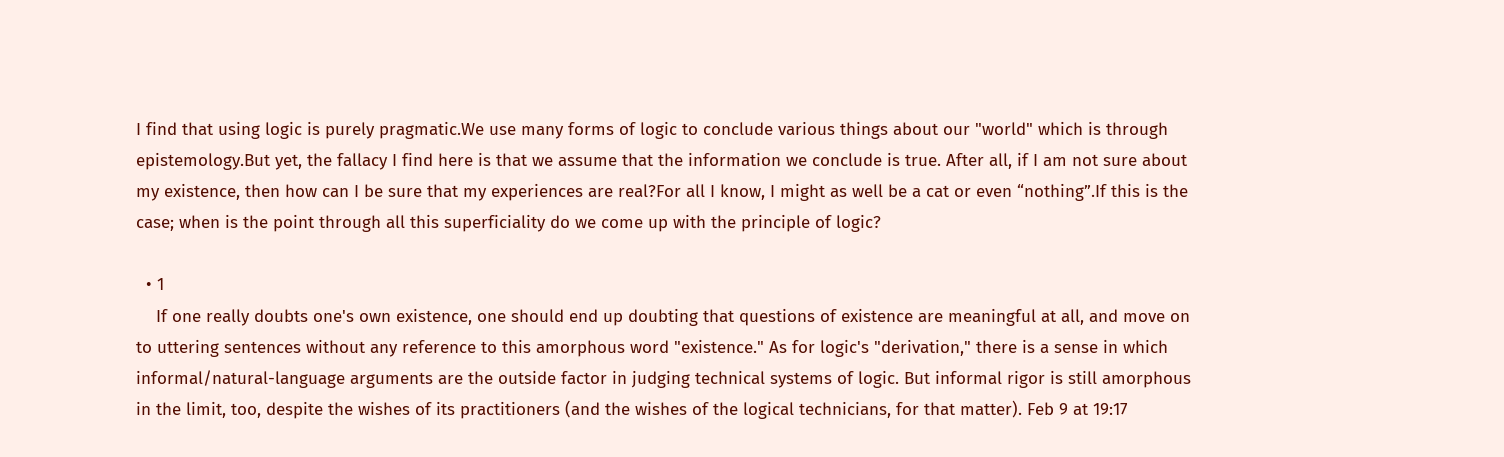I find that using logic is purely pragmatic.We use many forms of logic to conclude various things about our "world" which is through epistemology.But yet, the fallacy I find here is that we assume that the information we conclude is true. After all, if I am not sure about my existence, then how can I be sure that my experiences are real?For all I know, I might as well be a cat or even “nothing”.If this is the case; when is the point through all this superficiality do we come up with the principle of logic?

  • 1
    If one really doubts one's own existence, one should end up doubting that questions of existence are meaningful at all, and move on to uttering sentences without any reference to this amorphous word "existence." As for logic's "derivation," there is a sense in which informal/natural-language arguments are the outside factor in judging technical systems of logic. But informal rigor is still amorphous in the limit, too, despite the wishes of its practitioners (and the wishes of the logical technicians, for that matter). Feb 9 at 19:17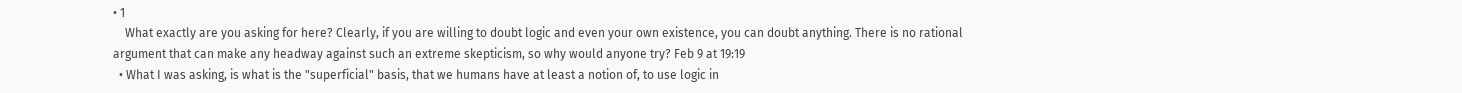• 1
    What exactly are you asking for here? Clearly, if you are willing to doubt logic and even your own existence, you can doubt anything. There is no rational argument that can make any headway against such an extreme skepticism, so why would anyone try? Feb 9 at 19:19
  • What I was asking, is what is the "superficial" basis, that we humans have at least a notion of, to use logic in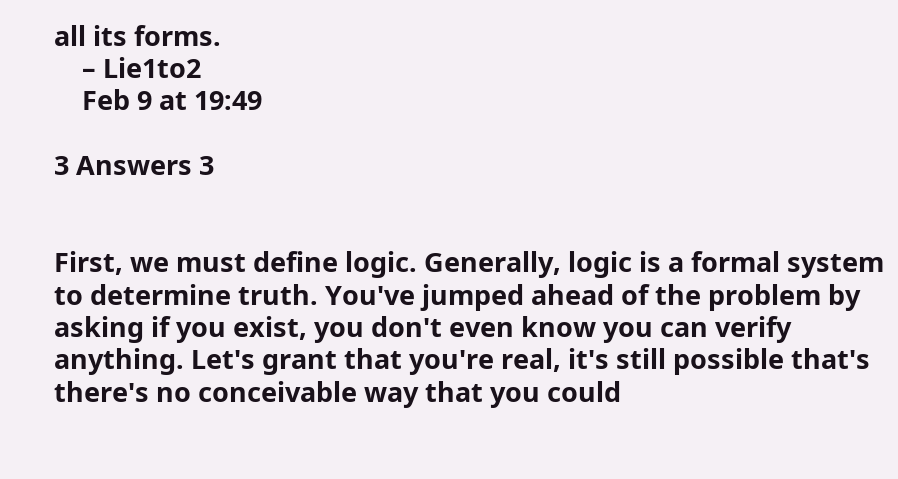all its forms.
    – Lie1to2
    Feb 9 at 19:49

3 Answers 3


First, we must define logic. Generally, logic is a formal system to determine truth. You've jumped ahead of the problem by asking if you exist, you don't even know you can verify anything. Let's grant that you're real, it's still possible that's there's no conceivable way that you could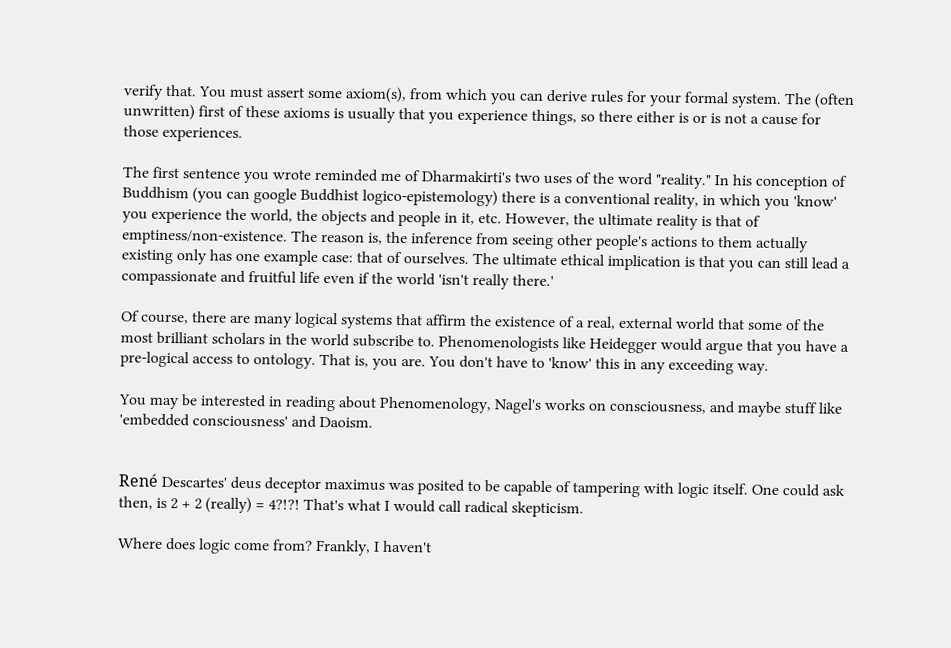verify that. You must assert some axiom(s), from which you can derive rules for your formal system. The (often unwritten) first of these axioms is usually that you experience things, so there either is or is not a cause for those experiences.

The first sentence you wrote reminded me of Dharmakirti's two uses of the word "reality." In his conception of Buddhism (you can google Buddhist logico-epistemology) there is a conventional reality, in which you 'know' you experience the world, the objects and people in it, etc. However, the ultimate reality is that of emptiness/non-existence. The reason is, the inference from seeing other people's actions to them actually existing only has one example case: that of ourselves. The ultimate ethical implication is that you can still lead a compassionate and fruitful life even if the world 'isn't really there.'

Of course, there are many logical systems that affirm the existence of a real, external world that some of the most brilliant scholars in the world subscribe to. Phenomenologists like Heidegger would argue that you have a pre-logical access to ontology. That is, you are. You don't have to 'know' this in any exceeding way.

You may be interested in reading about Phenomenology, Nagel's works on consciousness, and maybe stuff like 'embedded consciousness' and Daoism.


René Descartes' deus deceptor maximus was posited to be capable of tampering with logic itself. One could ask then, is 2 + 2 (really) = 4?!?! That's what I would call radical skepticism.

Where does logic come from? Frankly, I haven't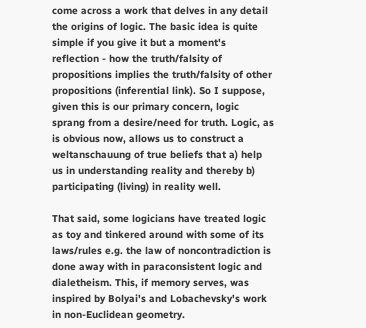come across a work that delves in any detail the origins of logic. The basic idea is quite simple if you give it but a moment's reflection - how the truth/falsity of propositions implies the truth/falsity of other propositions (inferential link). So I suppose, given this is our primary concern, logic sprang from a desire/need for truth. Logic, as is obvious now, allows us to construct a weltanschauung of true beliefs that a) help us in understanding reality and thereby b) participating (living) in reality well.

That said, some logicians have treated logic as toy and tinkered around with some of its laws/rules e.g. the law of noncontradiction is done away with in paraconsistent logic and dialetheism. This, if memory serves, was inspired by Bolyai's and Lobachevsky's work in non-Euclidean geometry.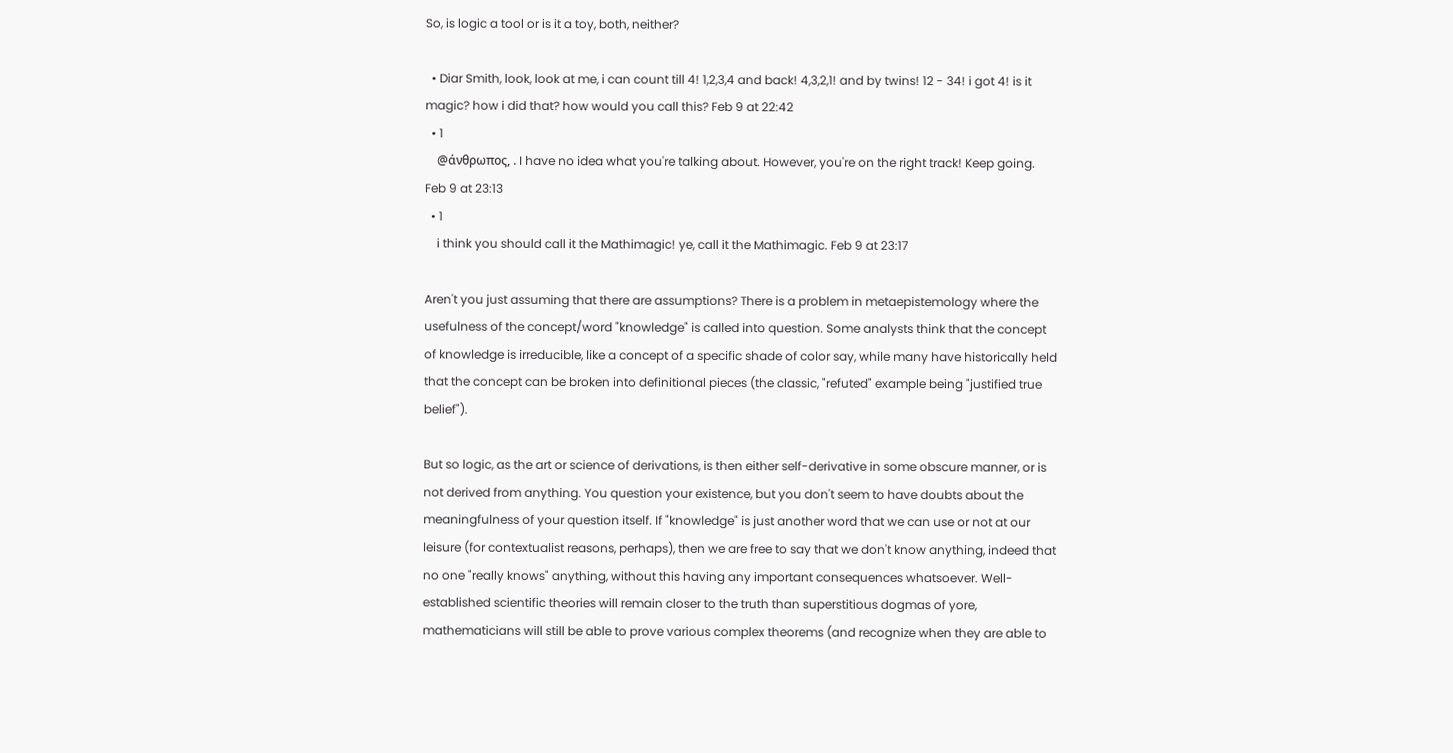So, is logic a tool or is it a toy, both, neither?

  • Diar Smith, look, look at me, i can count till 4! 1,2,3,4 and back! 4,3,2,1! and by twins! 12 - 34! i got 4! is it magic? how i did that? how would you call this? Feb 9 at 22:42
  • 1
    @άνθρωπος, . I have no idea what you're talking about. However, you're on the right track! Keep going. Feb 9 at 23:13
  • 1
    i think you should call it the Mathimagic! ye, call it the Mathimagic. Feb 9 at 23:17

Aren't you just assuming that there are assumptions? There is a problem in metaepistemology where the usefulness of the concept/word "knowledge" is called into question. Some analysts think that the concept of knowledge is irreducible, like a concept of a specific shade of color say, while many have historically held that the concept can be broken into definitional pieces (the classic, "refuted" example being "justified true belief").

But so logic, as the art or science of derivations, is then either self-derivative in some obscure manner, or is not derived from anything. You question your existence, but you don't seem to have doubts about the meaningfulness of your question itself. If "knowledge" is just another word that we can use or not at our leisure (for contextualist reasons, perhaps), then we are free to say that we don't know anything, indeed that no one "really knows" anything, without this having any important consequences whatsoever. Well-established scientific theories will remain closer to the truth than superstitious dogmas of yore, mathematicians will still be able to prove various complex theorems (and recognize when they are able to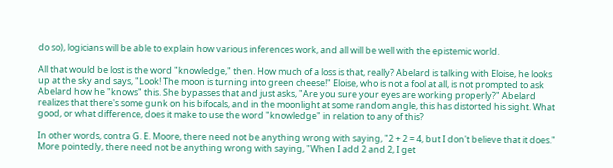do so), logicians will be able to explain how various inferences work, and all will be well with the epistemic world.

All that would be lost is the word "knowledge," then. How much of a loss is that, really? Abelard is talking with Eloise, he looks up at the sky and says, "Look! The moon is turning into green cheese!" Eloise, who is not a fool at all, is not prompted to ask Abelard how he "knows" this. She bypasses that and just asks, "Are you sure your eyes are working properly?" Abelard realizes that there's some gunk on his bifocals, and in the moonlight at some random angle, this has distorted his sight. What good, or what difference, does it make to use the word "knowledge" in relation to any of this?

In other words, contra G. E. Moore, there need not be anything wrong with saying, "2 + 2 = 4, but I don't believe that it does." More pointedly, there need not be anything wrong with saying, "When I add 2 and 2, I get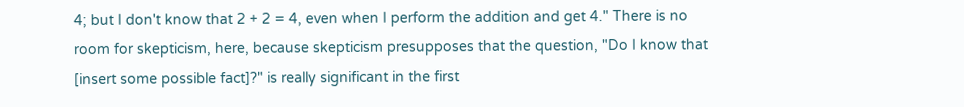4; but I don't know that 2 + 2 = 4, even when I perform the addition and get 4." There is no room for skepticism, here, because skepticism presupposes that the question, "Do I know that [insert some possible fact]?" is really significant in the first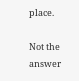place.

Not the answer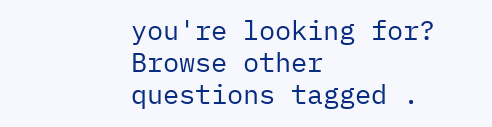you're looking for? Browse other questions tagged .